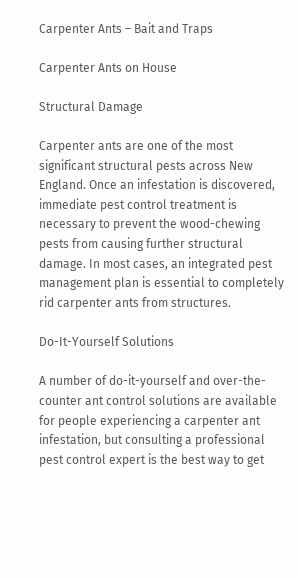Carpenter Ants – Bait and Traps

Carpenter Ants on House

Structural Damage

Carpenter ants are one of the most significant structural pests across New England. Once an infestation is discovered, immediate pest control treatment is necessary to prevent the wood-chewing pests from causing further structural damage. In most cases, an integrated pest management plan is essential to completely rid carpenter ants from structures.

Do-It-Yourself Solutions

A number of do-it-yourself and over-the-counter ant control solutions are available for people experiencing a carpenter ant infestation, but consulting a professional pest control expert is the best way to get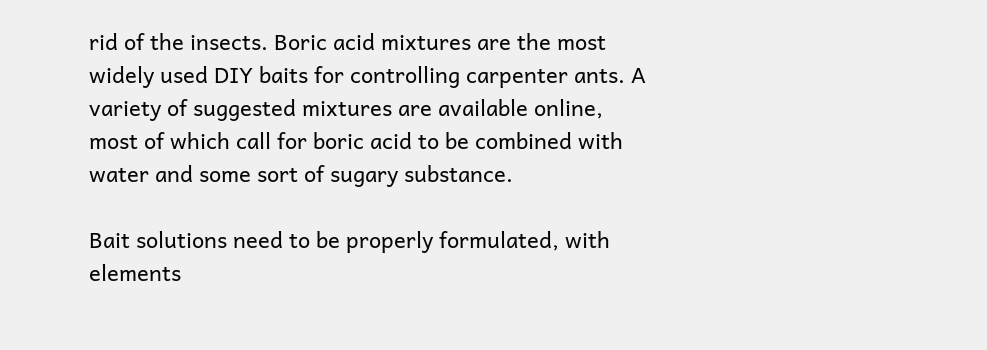rid of the insects. Boric acid mixtures are the most widely used DIY baits for controlling carpenter ants. A variety of suggested mixtures are available online, most of which call for boric acid to be combined with water and some sort of sugary substance.

Bait solutions need to be properly formulated, with elements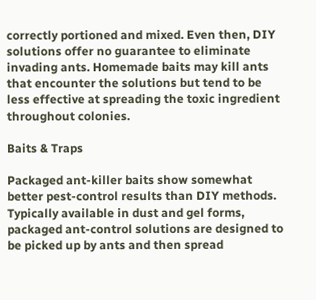correctly portioned and mixed. Even then, DIY solutions offer no guarantee to eliminate invading ants. Homemade baits may kill ants that encounter the solutions but tend to be less effective at spreading the toxic ingredient throughout colonies.

Baits & Traps

Packaged ant-killer baits show somewhat better pest-control results than DIY methods. Typically available in dust and gel forms, packaged ant-control solutions are designed to be picked up by ants and then spread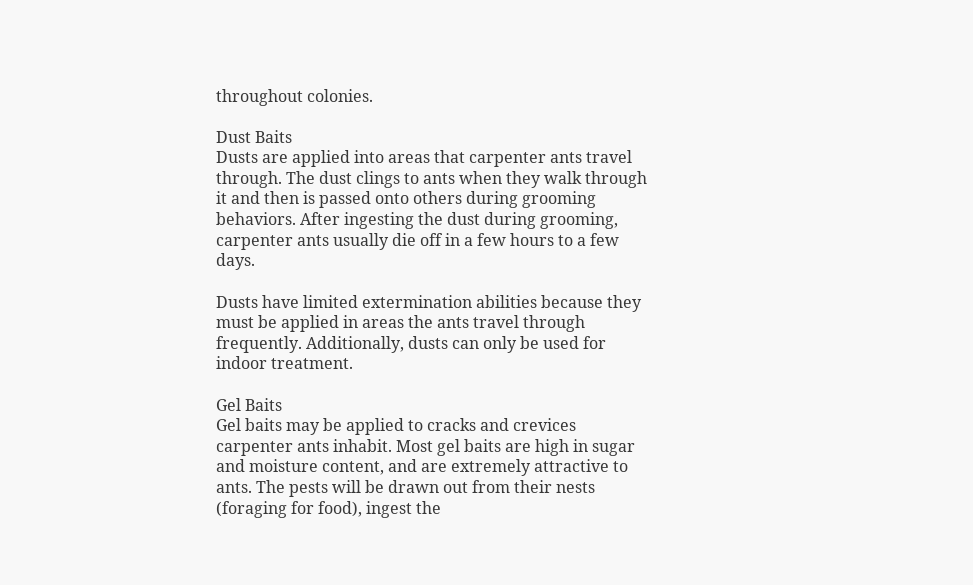throughout colonies.

Dust Baits
Dusts are applied into areas that carpenter ants travel through. The dust clings to ants when they walk through it and then is passed onto others during grooming behaviors. After ingesting the dust during grooming, carpenter ants usually die off in a few hours to a few days.

Dusts have limited extermination abilities because they must be applied in areas the ants travel through frequently. Additionally, dusts can only be used for indoor treatment.

Gel Baits
Gel baits may be applied to cracks and crevices carpenter ants inhabit. Most gel baits are high in sugar and moisture content, and are extremely attractive to ants. The pests will be drawn out from their nests (foraging for food), ingest the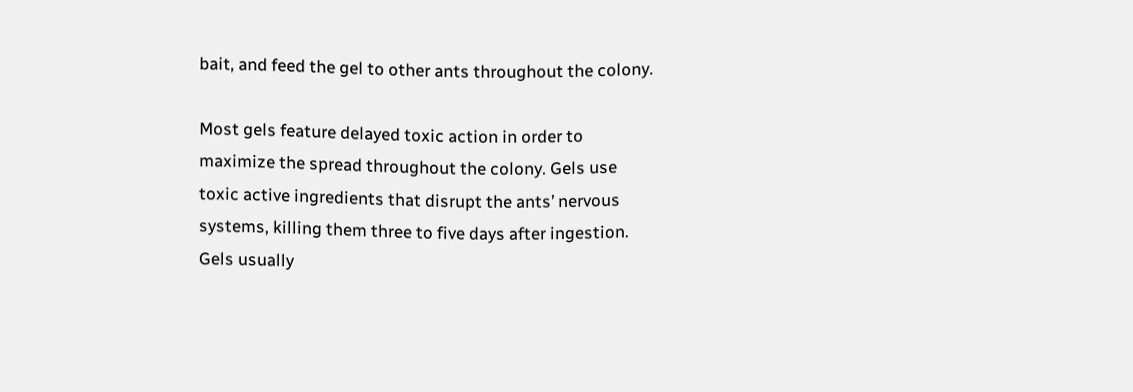bait, and feed the gel to other ants throughout the colony.

Most gels feature delayed toxic action in order to maximize the spread throughout the colony. Gels use toxic active ingredients that disrupt the ants’ nervous systems, killing them three to five days after ingestion. Gels usually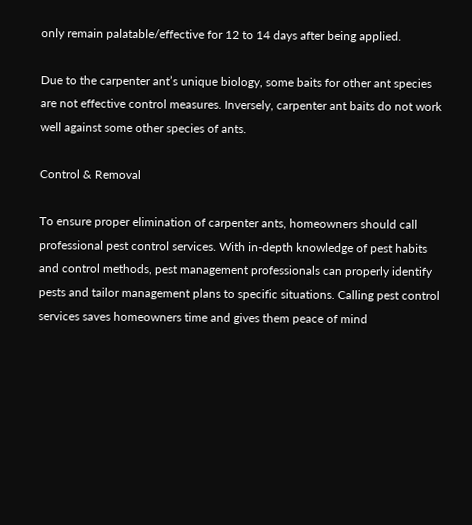only remain palatable/effective for 12 to 14 days after being applied.

Due to the carpenter ant’s unique biology, some baits for other ant species are not effective control measures. Inversely, carpenter ant baits do not work well against some other species of ants.

Control & Removal

To ensure proper elimination of carpenter ants, homeowners should call professional pest control services. With in-depth knowledge of pest habits and control methods, pest management professionals can properly identify pests and tailor management plans to specific situations. Calling pest control services saves homeowners time and gives them peace of mind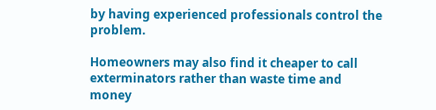by having experienced professionals control the problem.

Homeowners may also find it cheaper to call exterminators rather than waste time and money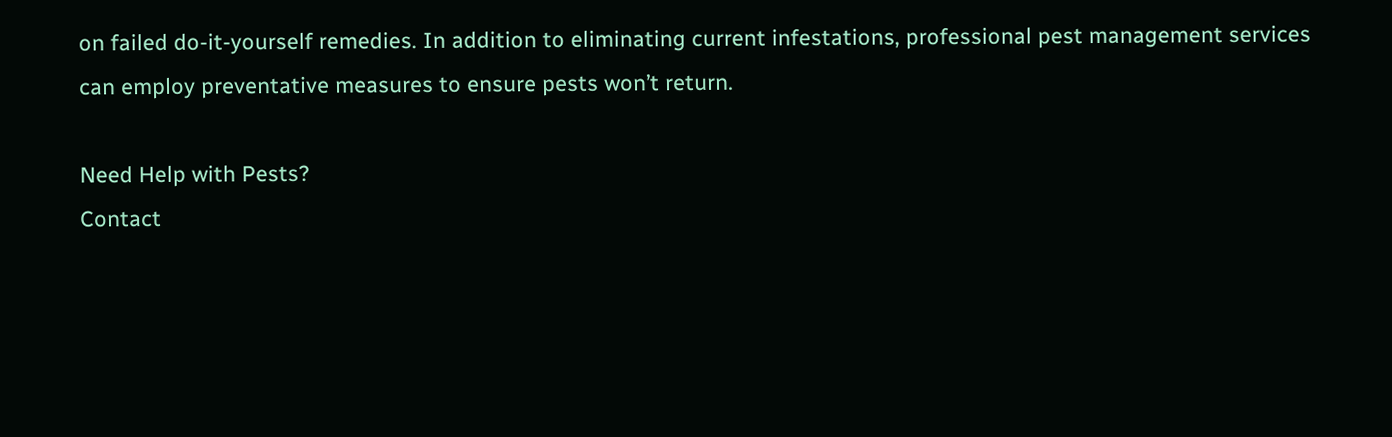on failed do-it-yourself remedies. In addition to eliminating current infestations, professional pest management services can employ preventative measures to ensure pests won’t return.

Need Help with Pests?
Contact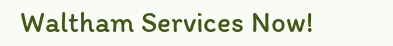Waltham Services Now!